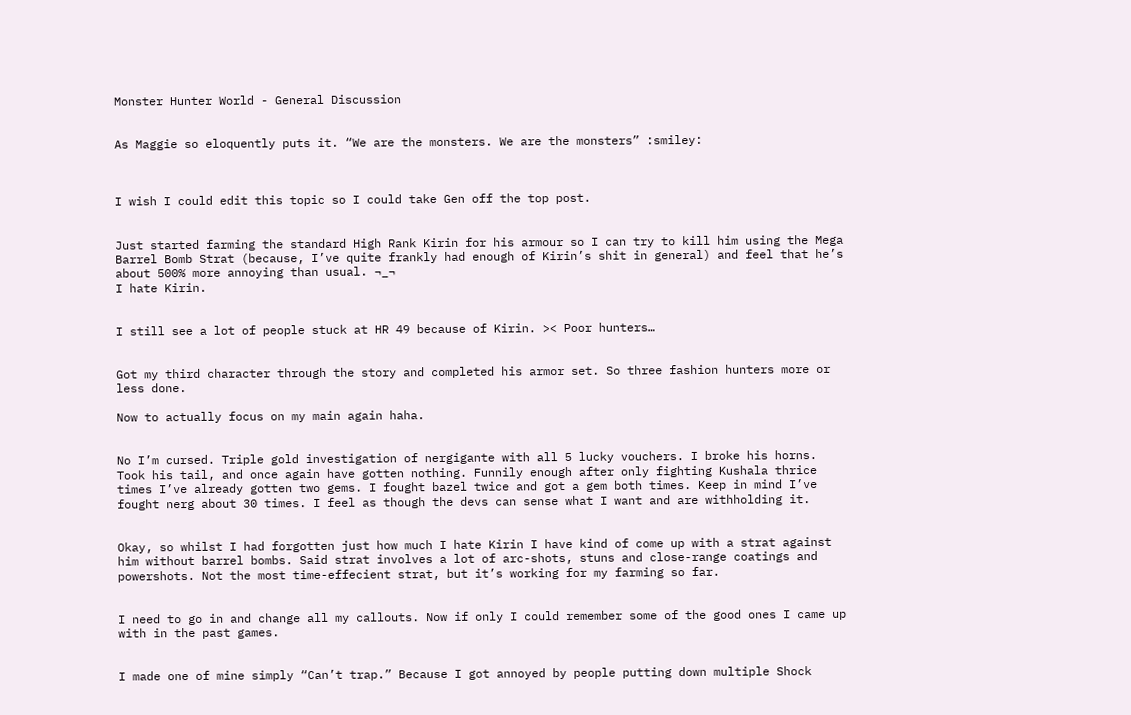Monster Hunter World - General Discussion


As Maggie so eloquently puts it. “We are the monsters. We are the monsters” :smiley:



I wish I could edit this topic so I could take Gen off the top post.


Just started farming the standard High Rank Kirin for his armour so I can try to kill him using the Mega Barrel Bomb Strat (because, I’ve quite frankly had enough of Kirin’s shit in general) and feel that he’s about 500% more annoying than usual. ¬_¬
I hate Kirin.


I still see a lot of people stuck at HR 49 because of Kirin. >< Poor hunters…


Got my third character through the story and completed his armor set. So three fashion hunters more or less done.

Now to actually focus on my main again haha.


No I’m cursed. Triple gold investigation of nergigante with all 5 lucky vouchers. I broke his horns. Took his tail, and once again have gotten nothing. Funnily enough after only fighting Kushala thrice times I’ve already gotten two gems. I fought bazel twice and got a gem both times. Keep in mind I’ve fought nerg about 30 times. I feel as though the devs can sense what I want and are withholding it.


Okay, so whilst I had forgotten just how much I hate Kirin I have kind of come up with a strat against him without barrel bombs. Said strat involves a lot of arc-shots, stuns and close-range coatings and powershots. Not the most time-effecient strat, but it’s working for my farming so far.


I need to go in and change all my callouts. Now if only I could remember some of the good ones I came up with in the past games.


I made one of mine simply “Can’t trap.” Because I got annoyed by people putting down multiple Shock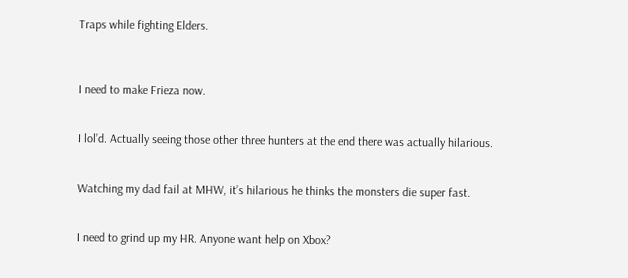Traps while fighting Elders.



I need to make Frieza now.


I lol’d. Actually seeing those other three hunters at the end there was actually hilarious.


Watching my dad fail at MHW, it’s hilarious he thinks the monsters die super fast.


I need to grind up my HR. Anyone want help on Xbox?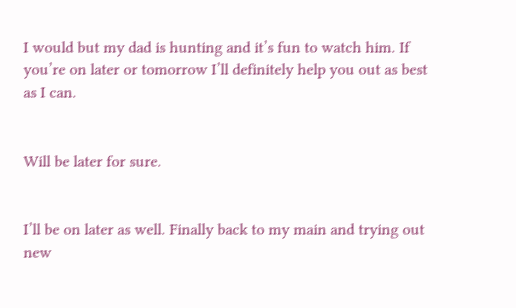I would but my dad is hunting and it’s fun to watch him. If you’re on later or tomorrow I’ll definitely help you out as best as I can.


Will be later for sure.


I’ll be on later as well. Finally back to my main and trying out new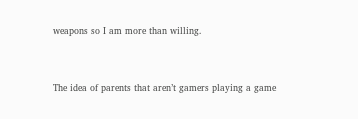weapons so I am more than willing.


The idea of parents that aren’t gamers playing a game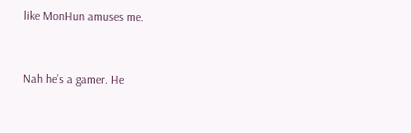like MonHun amuses me.


Nah he’s a gamer. He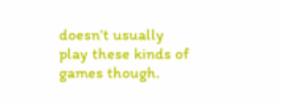doesn’t usually play these kinds of games though.